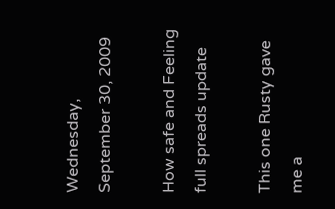Wednesday, September 30, 2009

How safe and Feeling full spreads update

This one Rusty gave me a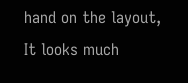hand on the layout, It looks much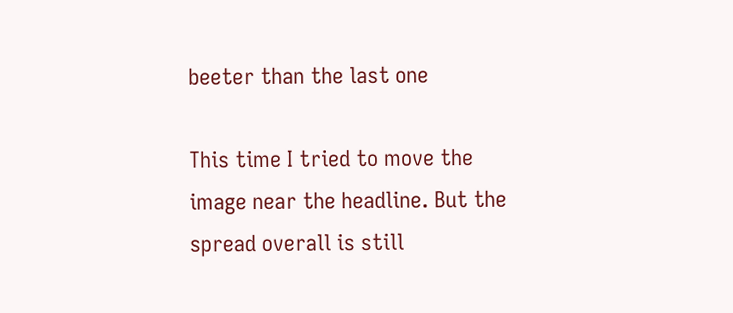beeter than the last one

This time I tried to move the image near the headline. But the spread overall is still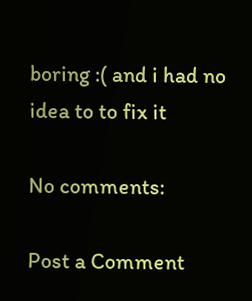boring :( and i had no idea to to fix it

No comments:

Post a Comment